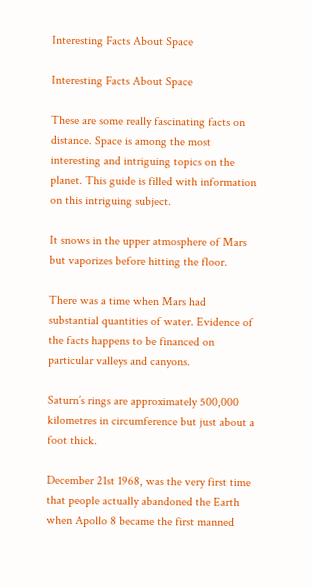Interesting Facts About Space

Interesting Facts About Space

These are some really fascinating facts on distance. Space is among the most interesting and intriguing topics on the planet. This guide is filled with information on this intriguing subject.

It snows in the upper atmosphere of Mars but vaporizes before hitting the floor.

There was a time when Mars had substantial quantities of water. Evidence of the facts happens to be financed on particular valleys and canyons.

Saturn’s rings are approximately 500,000 kilometres in circumference but just about a foot thick.

December 21st 1968, was the very first time that people actually abandoned the Earth when Apollo 8 became the first manned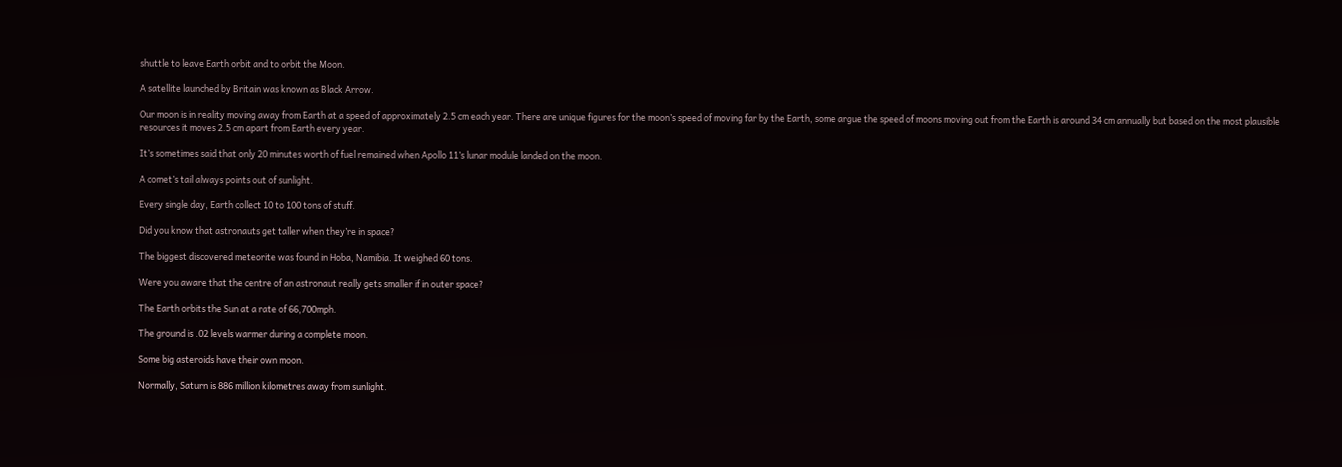shuttle to leave Earth orbit and to orbit the Moon.

A satellite launched by Britain was known as Black Arrow.

Our moon is in reality moving away from Earth at a speed of approximately 2.5 cm each year. There are unique figures for the moon’s speed of moving far by the Earth, some argue the speed of moons moving out from the Earth is around 34 cm annually but based on the most plausible resources it moves 2.5 cm apart from Earth every year.

It’s sometimes said that only 20 minutes worth of fuel remained when Apollo 11’s lunar module landed on the moon.

A comet’s tail always points out of sunlight.

Every single day, Earth collect 10 to 100 tons of stuff.

Did you know that astronauts get taller when they’re in space?

The biggest discovered meteorite was found in Hoba, Namibia. It weighed 60 tons.

Were you aware that the centre of an astronaut really gets smaller if in outer space?

The Earth orbits the Sun at a rate of 66,700mph.

The ground is .02 levels warmer during a complete moon.

Some big asteroids have their own moon.

Normally, Saturn is 886 million kilometres away from sunlight.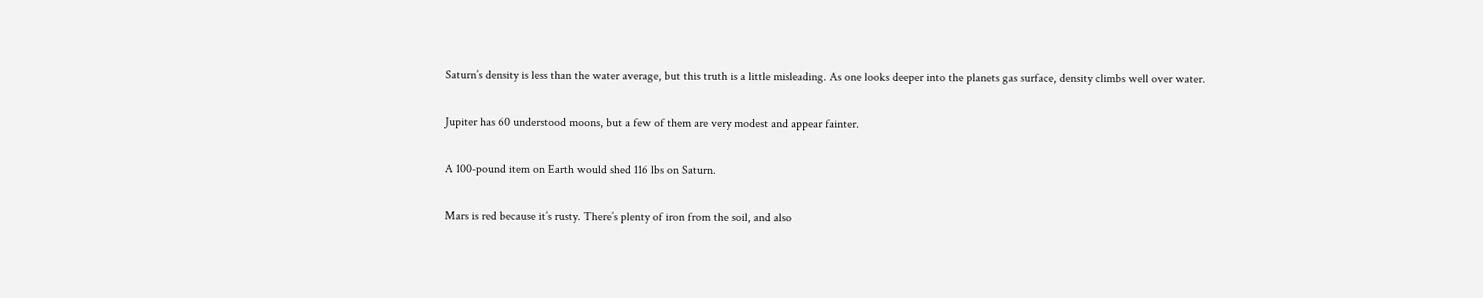Saturn’s density is less than the water average, but this truth is a little misleading. As one looks deeper into the planets gas surface, density climbs well over water.

Jupiter has 60 understood moons, but a few of them are very modest and appear fainter.

A 100-pound item on Earth would shed 116 lbs on Saturn.

Mars is red because it’s rusty. There’s plenty of iron from the soil, and also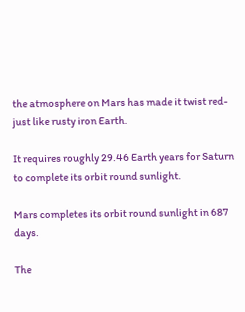the atmosphere on Mars has made it twist red-just like rusty iron Earth.

It requires roughly 29.46 Earth years for Saturn to complete its orbit round sunlight.

Mars completes its orbit round sunlight in 687 days.

The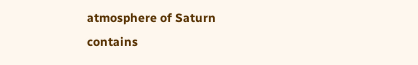atmosphere of Saturn contains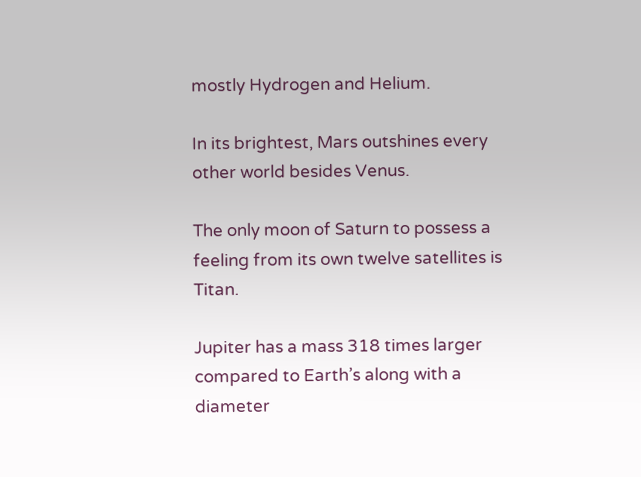mostly Hydrogen and Helium.

In its brightest, Mars outshines every other world besides Venus.

The only moon of Saturn to possess a feeling from its own twelve satellites is Titan.

Jupiter has a mass 318 times larger compared to Earth’s along with a diameter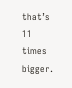that’s 11 times bigger.